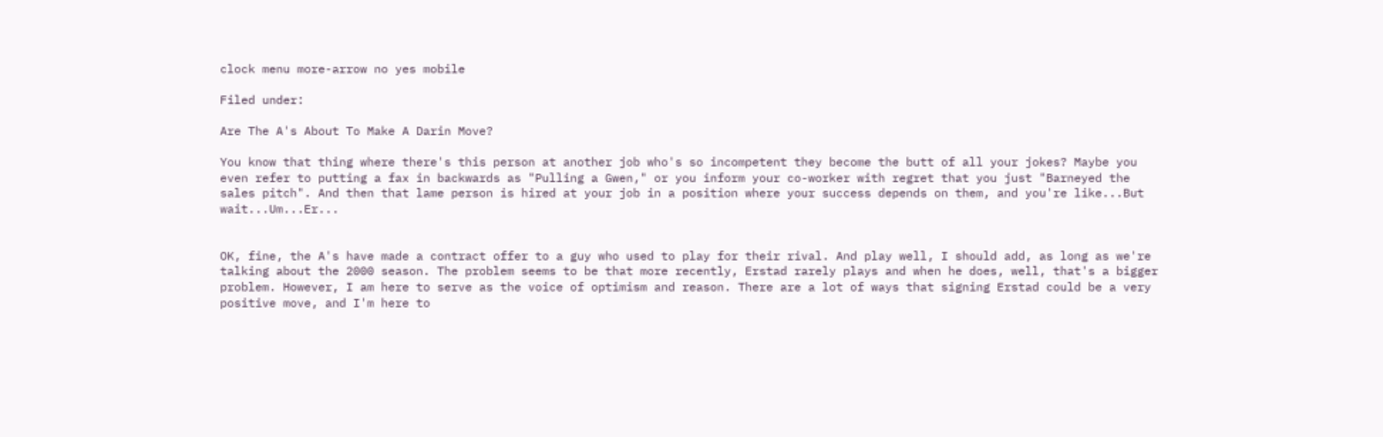clock menu more-arrow no yes mobile

Filed under:

Are The A's About To Make A Darin Move?

You know that thing where there's this person at another job who's so incompetent they become the butt of all your jokes? Maybe you even refer to putting a fax in backwards as "Pulling a Gwen," or you inform your co-worker with regret that you just "Barneyed the sales pitch". And then that lame person is hired at your job in a position where your success depends on them, and you're like...But wait...Um...Er...


OK, fine, the A's have made a contract offer to a guy who used to play for their rival. And play well, I should add, as long as we're talking about the 2000 season. The problem seems to be that more recently, Erstad rarely plays and when he does, well, that's a bigger problem. However, I am here to serve as the voice of optimism and reason. There are a lot of ways that signing Erstad could be a very positive move, and I'm here to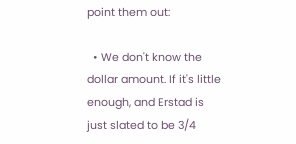point them out:

  • We don't know the dollar amount. If it's little enough, and Erstad is just slated to be 3/4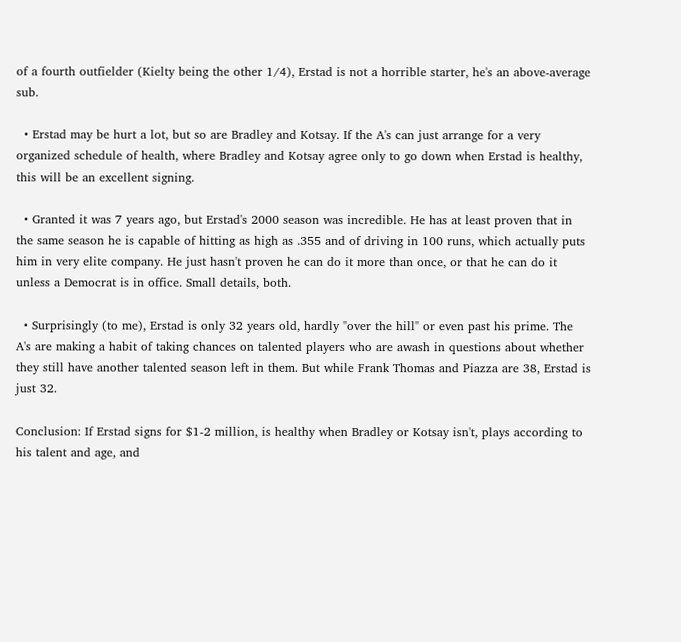of a fourth outfielder (Kielty being the other 1/4), Erstad is not a horrible starter, he's an above-average sub.

  • Erstad may be hurt a lot, but so are Bradley and Kotsay. If the A's can just arrange for a very organized schedule of health, where Bradley and Kotsay agree only to go down when Erstad is healthy, this will be an excellent signing.

  • Granted it was 7 years ago, but Erstad's 2000 season was incredible. He has at least proven that in the same season he is capable of hitting as high as .355 and of driving in 100 runs, which actually puts him in very elite company. He just hasn't proven he can do it more than once, or that he can do it unless a Democrat is in office. Small details, both.

  • Surprisingly (to me), Erstad is only 32 years old, hardly "over the hill" or even past his prime. The A's are making a habit of taking chances on talented players who are awash in questions about whether they still have another talented season left in them. But while Frank Thomas and Piazza are 38, Erstad is just 32.

Conclusion: If Erstad signs for $1-2 million, is healthy when Bradley or Kotsay isn't, plays according to his talent and age, and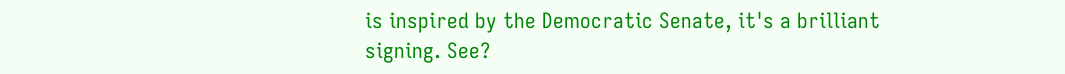is inspired by the Democratic Senate, it's a brilliant signing. See?